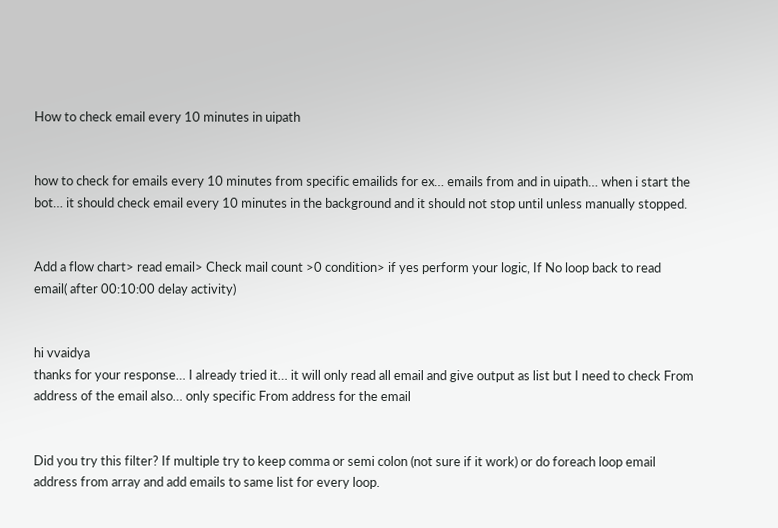How to check email every 10 minutes in uipath


how to check for emails every 10 minutes from specific emailids for ex… emails from and in uipath… when i start the bot… it should check email every 10 minutes in the background and it should not stop until unless manually stopped.


Add a flow chart> read email> Check mail count >0 condition> if yes perform your logic, If No loop back to read email( after 00:10:00 delay activity)


hi vvaidya
thanks for your response… I already tried it… it will only read all email and give output as list but I need to check From address of the email also… only specific From address for the email


Did you try this filter? If multiple try to keep comma or semi colon (not sure if it work) or do foreach loop email address from array and add emails to same list for every loop.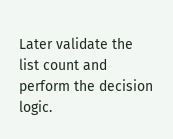Later validate the list count and perform the decision logic.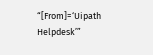“[From]=‘Uipath Helpdesk’”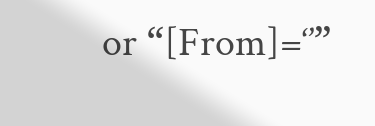or “[From]=‘’”